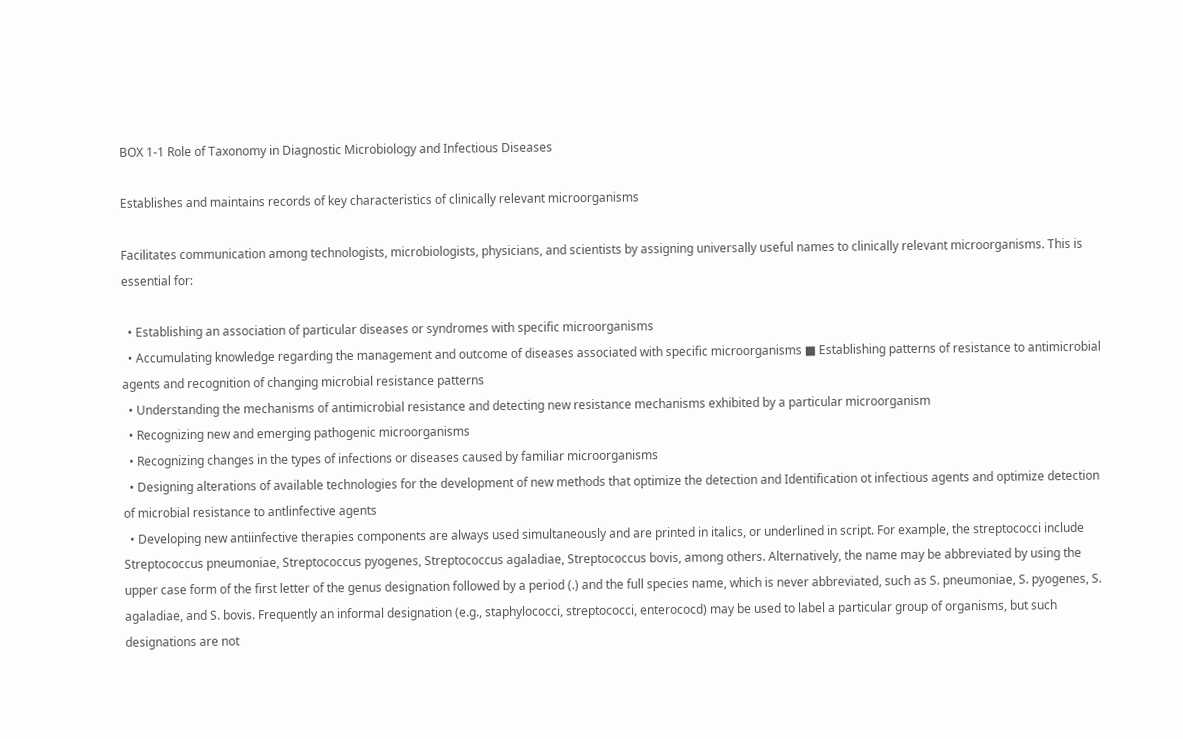BOX 1-1 Role of Taxonomy in Diagnostic Microbiology and Infectious Diseases

Establishes and maintains records of key characteristics of clinically relevant microorganisms

Facilitates communication among technologists, microbiologists, physicians, and scientists by assigning universally useful names to clinically relevant microorganisms. This is essential for:

  • Establishing an association of particular diseases or syndromes with specific microorganisms
  • Accumulating knowledge regarding the management and outcome of diseases associated with specific microorganisms ■ Establishing patterns of resistance to antimicrobial agents and recognition of changing microbial resistance patterns
  • Understanding the mechanisms of antimicrobial resistance and detecting new resistance mechanisms exhibited by a particular microorganism
  • Recognizing new and emerging pathogenic microorganisms
  • Recognizing changes in the types of infections or diseases caused by familiar microorganisms
  • Designing alterations of available technologies for the development of new methods that optimize the detection and Identification ot infectious agents and optimize detection of microbial resistance to antlinfective agents
  • Developing new antiinfective therapies components are always used simultaneously and are printed in italics, or underlined in script. For example, the streptococci include Streptococcus pneumoniae, Streptococcus pyogenes, Streptococcus agaladiae, Streptococcus bovis, among others. Alternatively, the name may be abbreviated by using the upper case form of the first letter of the genus designation followed by a period (.) and the full species name, which is never abbreviated, such as S. pneumoniae, S. pyogenes, S. agaladiae, and S. bovis. Frequently an informal designation (e.g., staphylococci, streptococci, enterococd) may be used to label a particular group of organisms, but such designations are not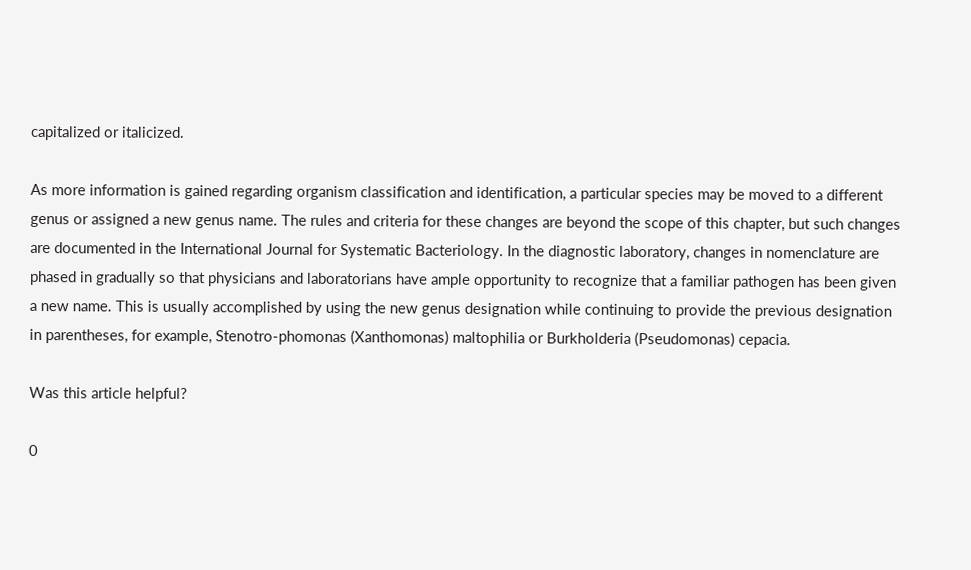capitalized or italicized.

As more information is gained regarding organism classification and identification, a particular species may be moved to a different genus or assigned a new genus name. The rules and criteria for these changes are beyond the scope of this chapter, but such changes are documented in the International Journal for Systematic Bacteriology. In the diagnostic laboratory, changes in nomenclature are phased in gradually so that physicians and laboratorians have ample opportunity to recognize that a familiar pathogen has been given a new name. This is usually accomplished by using the new genus designation while continuing to provide the previous designation in parentheses, for example, Stenotro-phomonas (Xanthomonas) maltophilia or Burkholderia (Pseudomonas) cepacia.

Was this article helpful?

0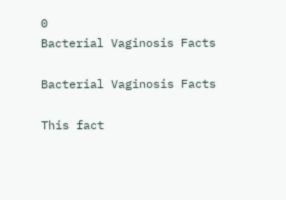0
Bacterial Vaginosis Facts

Bacterial Vaginosis Facts

This fact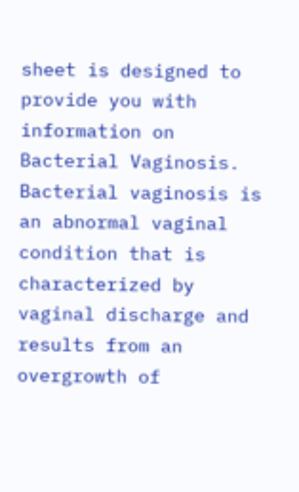sheet is designed to provide you with information on Bacterial Vaginosis. Bacterial vaginosis is an abnormal vaginal condition that is characterized by vaginal discharge and results from an overgrowth of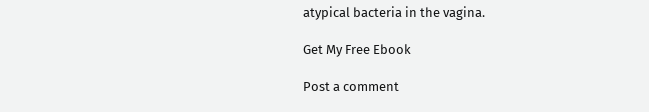atypical bacteria in the vagina.

Get My Free Ebook

Post a comment